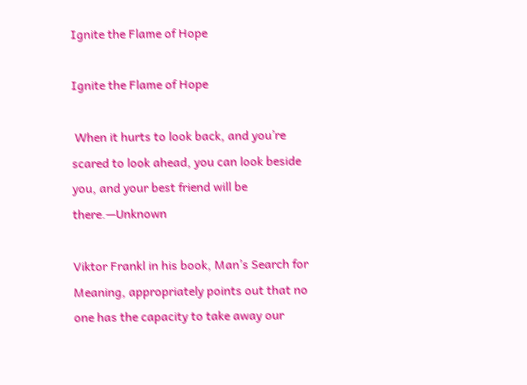Ignite the Flame of Hope

Ignite the Flame of Hope

 When it hurts to look back, and you’re scared to look ahead, you can look beside you, and your best friend will be there.—Unknown

Viktor Frankl in his book, Man’s Search for Meaning, appropriately points out that no one has the capacity to take away our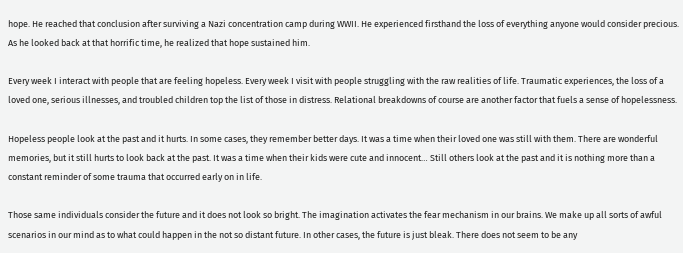hope. He reached that conclusion after surviving a Nazi concentration camp during WWII. He experienced firsthand the loss of everything anyone would consider precious. As he looked back at that horrific time, he realized that hope sustained him.

Every week I interact with people that are feeling hopeless. Every week I visit with people struggling with the raw realities of life. Traumatic experiences, the loss of a loved one, serious illnesses, and troubled children top the list of those in distress. Relational breakdowns of course are another factor that fuels a sense of hopelessness.

Hopeless people look at the past and it hurts. In some cases, they remember better days. It was a time when their loved one was still with them. There are wonderful memories, but it still hurts to look back at the past. It was a time when their kids were cute and innocent… Still others look at the past and it is nothing more than a constant reminder of some trauma that occurred early on in life.

Those same individuals consider the future and it does not look so bright. The imagination activates the fear mechanism in our brains. We make up all sorts of awful scenarios in our mind as to what could happen in the not so distant future. In other cases, the future is just bleak. There does not seem to be any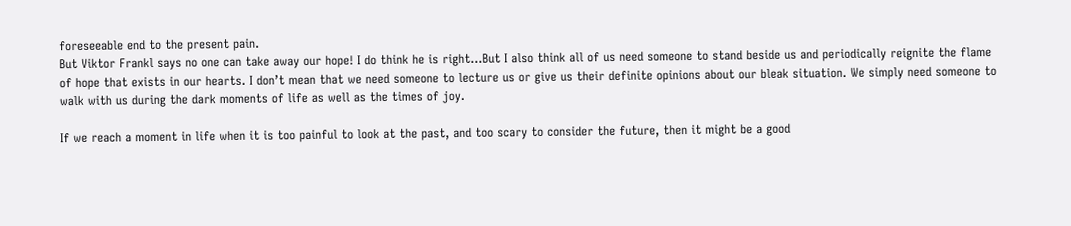foreseeable end to the present pain.
But Viktor Frankl says no one can take away our hope! I do think he is right…But I also think all of us need someone to stand beside us and periodically reignite the flame of hope that exists in our hearts. I don’t mean that we need someone to lecture us or give us their definite opinions about our bleak situation. We simply need someone to walk with us during the dark moments of life as well as the times of joy.

If we reach a moment in life when it is too painful to look at the past, and too scary to consider the future, then it might be a good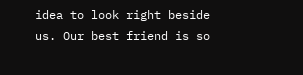idea to look right beside us. Our best friend is so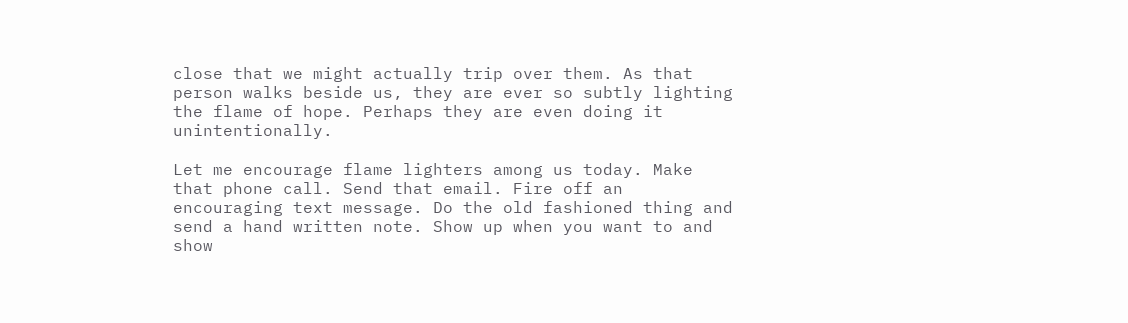close that we might actually trip over them. As that person walks beside us, they are ever so subtly lighting the flame of hope. Perhaps they are even doing it unintentionally.

Let me encourage flame lighters among us today. Make that phone call. Send that email. Fire off an encouraging text message. Do the old fashioned thing and send a hand written note. Show up when you want to and show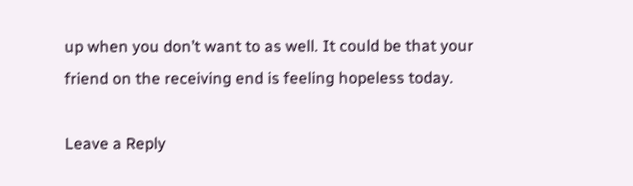up when you don’t want to as well. It could be that your friend on the receiving end is feeling hopeless today.

Leave a Reply